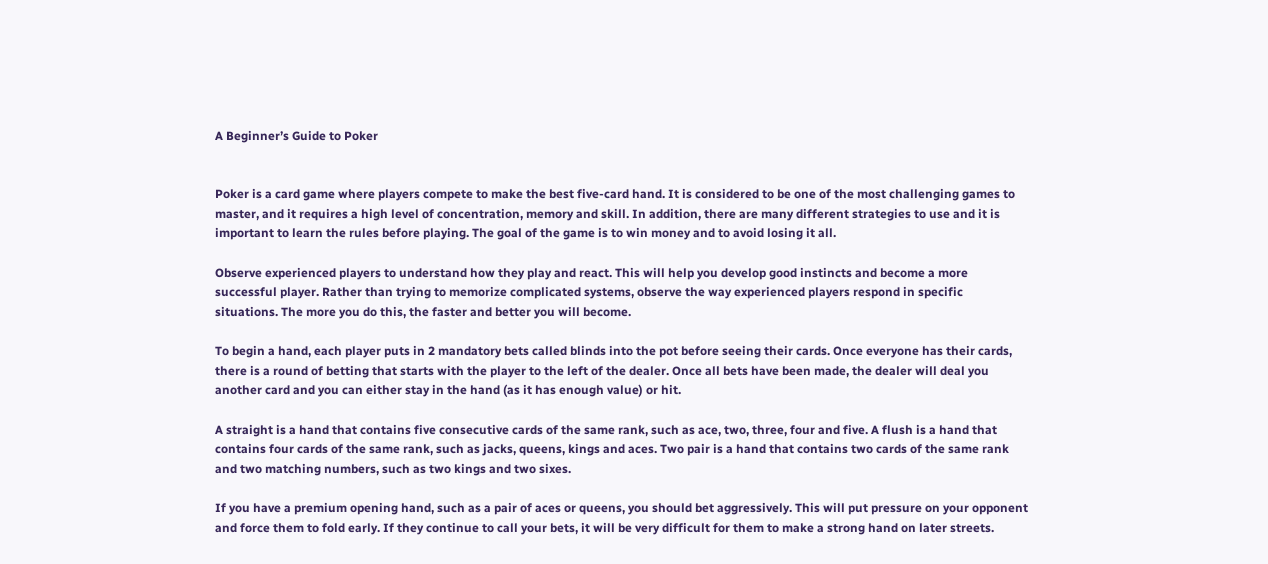A Beginner’s Guide to Poker


Poker is a card game where players compete to make the best five-card hand. It is considered to be one of the most challenging games to master, and it requires a high level of concentration, memory and skill. In addition, there are many different strategies to use and it is important to learn the rules before playing. The goal of the game is to win money and to avoid losing it all.

Observe experienced players to understand how they play and react. This will help you develop good instincts and become a more successful player. Rather than trying to memorize complicated systems, observe the way experienced players respond in specific situations. The more you do this, the faster and better you will become.

To begin a hand, each player puts in 2 mandatory bets called blinds into the pot before seeing their cards. Once everyone has their cards, there is a round of betting that starts with the player to the left of the dealer. Once all bets have been made, the dealer will deal you another card and you can either stay in the hand (as it has enough value) or hit.

A straight is a hand that contains five consecutive cards of the same rank, such as ace, two, three, four and five. A flush is a hand that contains four cards of the same rank, such as jacks, queens, kings and aces. Two pair is a hand that contains two cards of the same rank and two matching numbers, such as two kings and two sixes.

If you have a premium opening hand, such as a pair of aces or queens, you should bet aggressively. This will put pressure on your opponent and force them to fold early. If they continue to call your bets, it will be very difficult for them to make a strong hand on later streets.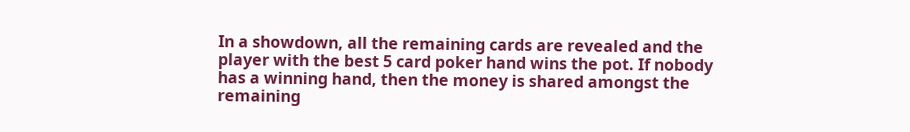In a showdown, all the remaining cards are revealed and the player with the best 5 card poker hand wins the pot. If nobody has a winning hand, then the money is shared amongst the remaining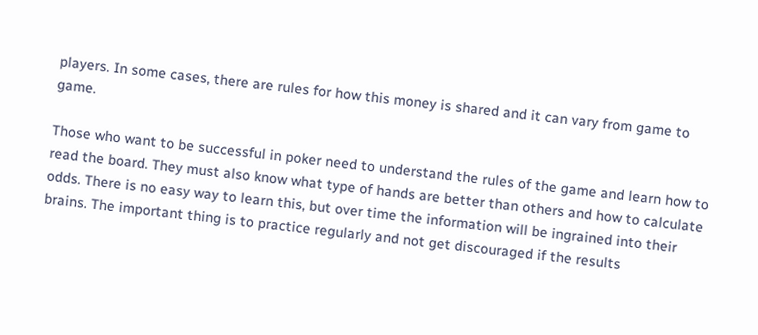players. In some cases, there are rules for how this money is shared and it can vary from game to game.

Those who want to be successful in poker need to understand the rules of the game and learn how to read the board. They must also know what type of hands are better than others and how to calculate odds. There is no easy way to learn this, but over time the information will be ingrained into their brains. The important thing is to practice regularly and not get discouraged if the results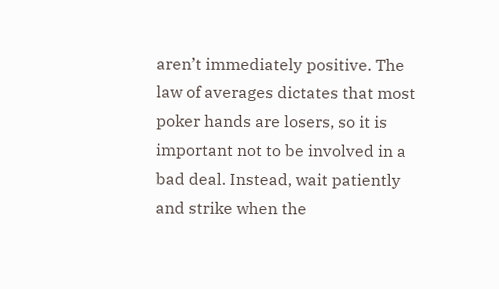aren’t immediately positive. The law of averages dictates that most poker hands are losers, so it is important not to be involved in a bad deal. Instead, wait patiently and strike when the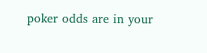poker odds are in your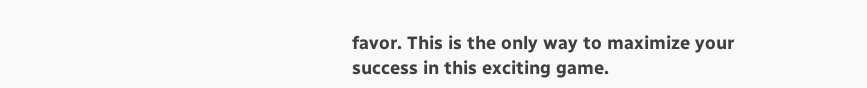favor. This is the only way to maximize your success in this exciting game.